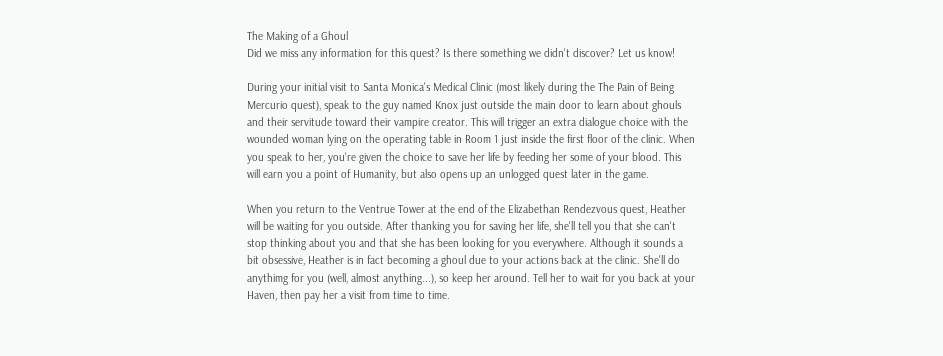The Making of a Ghoul
Did we miss any information for this quest? Is there something we didn't discover? Let us know!

During your initial visit to Santa Monica's Medical Clinic (most likely during the The Pain of Being Mercurio quest), speak to the guy named Knox just outside the main door to learn about ghouls and their servitude toward their vampire creator. This will trigger an extra dialogue choice with the wounded woman lying on the operating table in Room 1 just inside the first floor of the clinic. When you speak to her, you're given the choice to save her life by feeding her some of your blood. This will earn you a point of Humanity, but also opens up an unlogged quest later in the game.

When you return to the Ventrue Tower at the end of the Elizabethan Rendezvous quest, Heather will be waiting for you outside. After thanking you for saving her life, she'll tell you that she can't stop thinking about you and that she has been looking for you everywhere. Although it sounds a bit obsessive, Heather is in fact becoming a ghoul due to your actions back at the clinic. She'll do anythimg for you (well, almost anything...), so keep her around. Tell her to wait for you back at your Haven, then pay her a visit from time to time.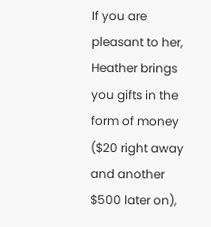If you are pleasant to her, Heather brings you gifts in the form of money ($20 right away and another $500 later on),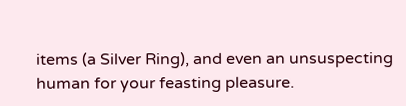items (a Silver Ring), and even an unsuspecting human for your feasting pleasure.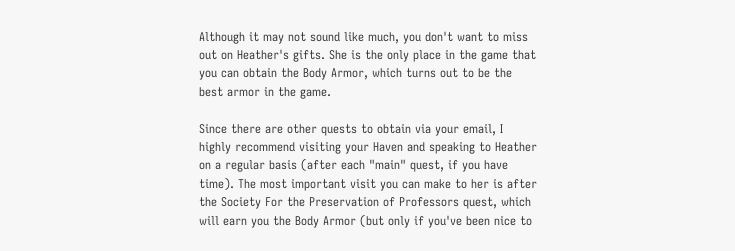Although it may not sound like much, you don't want to miss out on Heather's gifts. She is the only place in the game that you can obtain the Body Armor, which turns out to be the best armor in the game.

Since there are other quests to obtain via your email, I highly recommend visiting your Haven and speaking to Heather on a regular basis (after each "main" quest, if you have time). The most important visit you can make to her is after the Society For the Preservation of Professors quest, which will earn you the Body Armor (but only if you've been nice to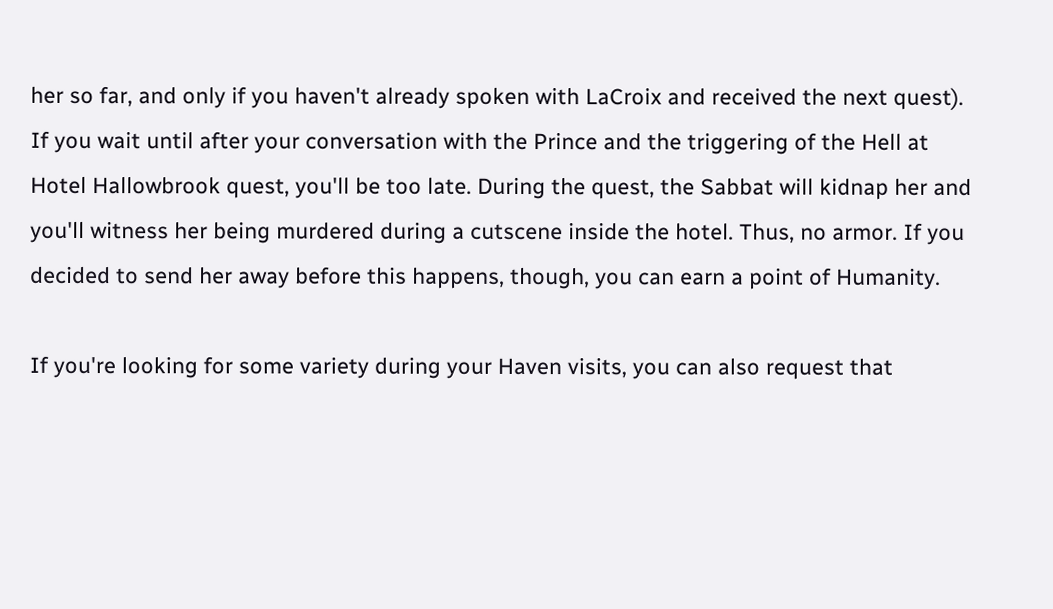her so far, and only if you haven't already spoken with LaCroix and received the next quest). If you wait until after your conversation with the Prince and the triggering of the Hell at Hotel Hallowbrook quest, you'll be too late. During the quest, the Sabbat will kidnap her and you'll witness her being murdered during a cutscene inside the hotel. Thus, no armor. If you decided to send her away before this happens, though, you can earn a point of Humanity.

If you're looking for some variety during your Haven visits, you can also request that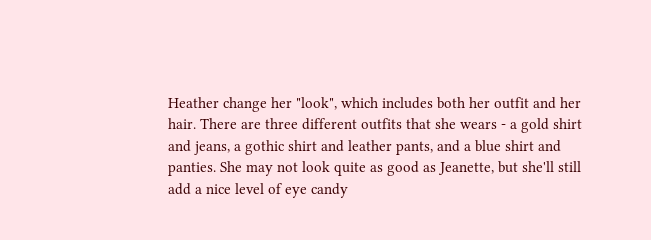Heather change her "look", which includes both her outfit and her hair. There are three different outfits that she wears - a gold shirt and jeans, a gothic shirt and leather pants, and a blue shirt and panties. She may not look quite as good as Jeanette, but she'll still add a nice level of eye candy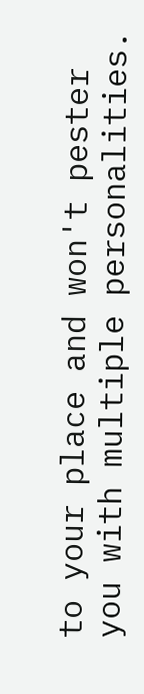to your place and won't pester you with multiple personalities.